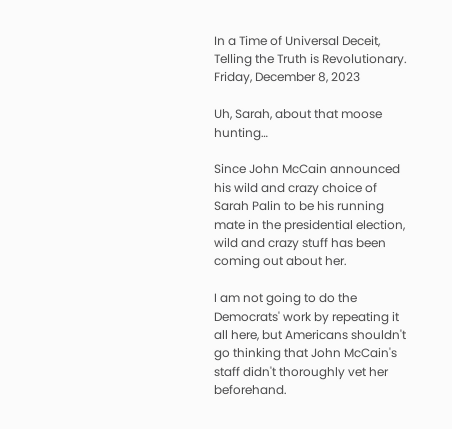In a Time of Universal Deceit, Telling the Truth is Revolutionary.
Friday, December 8, 2023

Uh, Sarah, about that moose hunting…

Since John McCain announced his wild and crazy choice of Sarah Palin to be his running mate in the presidential election, wild and crazy stuff has been coming out about her.

I am not going to do the Democrats' work by repeating it all here, but Americans shouldn't go thinking that John McCain's staff didn't thoroughly vet her beforehand.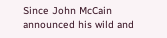Since John McCain announced his wild and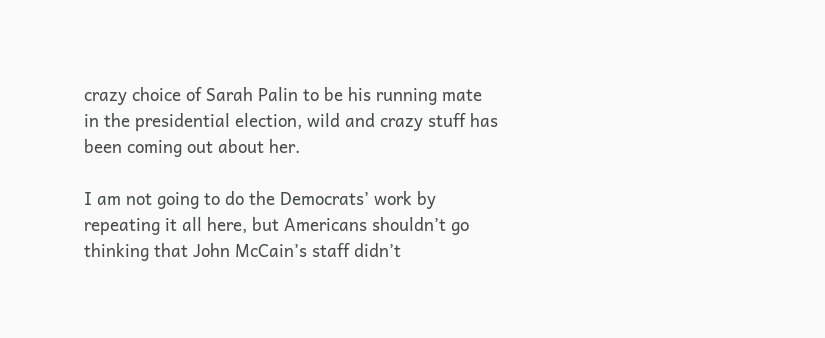crazy choice of Sarah Palin to be his running mate in the presidential election, wild and crazy stuff has been coming out about her.

I am not going to do the Democrats’ work by repeating it all here, but Americans shouldn’t go thinking that John McCain’s staff didn’t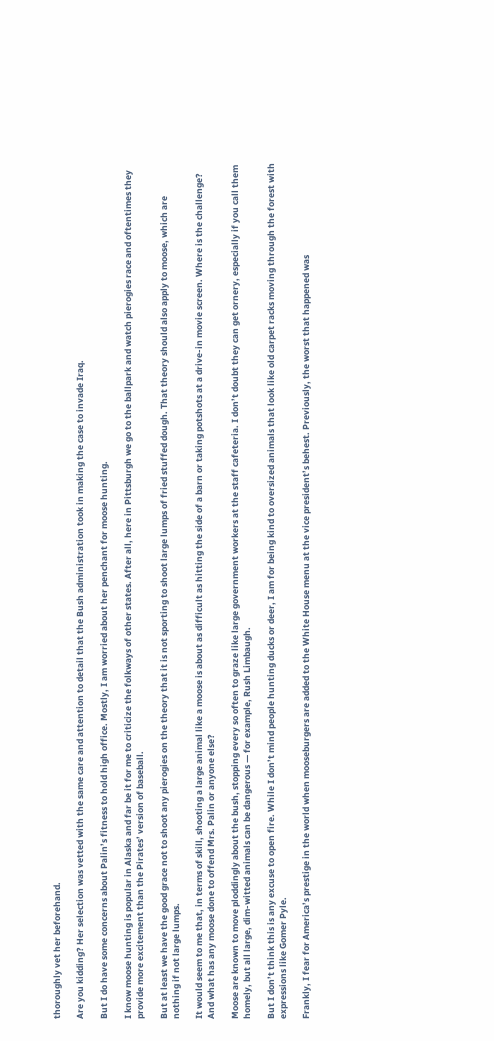thoroughly vet her beforehand.

Are you kidding? Her selection was vetted with the same care and attention to detail that the Bush administration took in making the case to invade Iraq.

But I do have some concerns about Palin’s fitness to hold high office. Mostly, I am worried about her penchant for moose hunting.

I know moose hunting is popular in Alaska and far be it for me to criticize the folkways of other states. After all, here in Pittsburgh we go to the ballpark and watch pierogies race and oftentimes they provide more excitement than the Pirates’ version of baseball.

But at least we have the good grace not to shoot any pierogies on the theory that it is not sporting to shoot large lumps of fried stuffed dough. That theory should also apply to moose, which are nothing if not large lumps.

It would seem to me that, in terms of skill, shooting a large animal like a moose is about as difficult as hitting the side of a barn or taking potshots at a drive-in movie screen. Where is the challenge? And what has any moose done to offend Mrs. Palin or anyone else?

Moose are known to move ploddingly about the bush, stopping every so often to graze like large government workers at the staff cafeteria. I don’t doubt they can get ornery, especially if you call them homely, but all large, dim-witted animals can be dangerous — for example, Rush Limbaugh.

But I don’t think this is any excuse to open fire. While I don’t mind people hunting ducks or deer, I am for being kind to oversized animals that look like old carpet racks moving through the forest with expressions like Gomer Pyle.

Frankly, I fear for America’s prestige in the world when mooseburgers are added to the White House menu at the vice president’s behest. Previously, the worst that happened was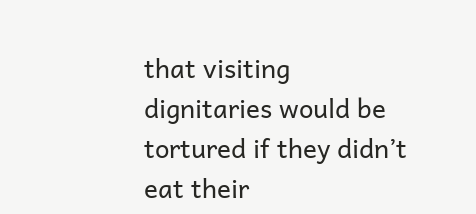that visiting dignitaries would be tortured if they didn’t eat their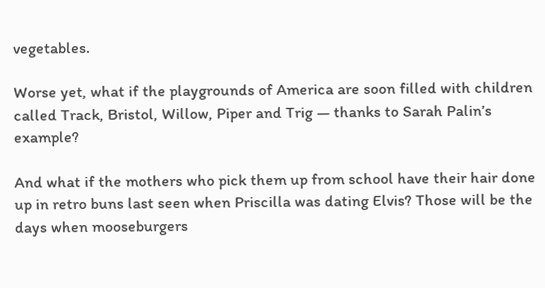vegetables.

Worse yet, what if the playgrounds of America are soon filled with children called Track, Bristol, Willow, Piper and Trig — thanks to Sarah Palin’s example?

And what if the mothers who pick them up from school have their hair done up in retro buns last seen when Priscilla was dating Elvis? Those will be the days when mooseburgers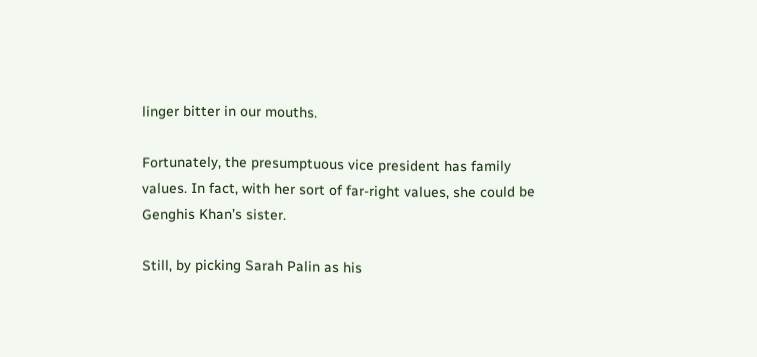linger bitter in our mouths.

Fortunately, the presumptuous vice president has family values. In fact, with her sort of far-right values, she could be Genghis Khan’s sister.

Still, by picking Sarah Palin as his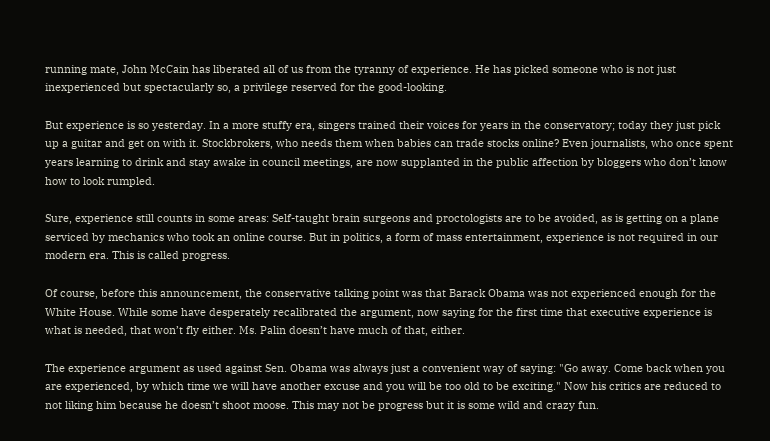running mate, John McCain has liberated all of us from the tyranny of experience. He has picked someone who is not just inexperienced but spectacularly so, a privilege reserved for the good-looking.

But experience is so yesterday. In a more stuffy era, singers trained their voices for years in the conservatory; today they just pick up a guitar and get on with it. Stockbrokers, who needs them when babies can trade stocks online? Even journalists, who once spent years learning to drink and stay awake in council meetings, are now supplanted in the public affection by bloggers who don’t know how to look rumpled.

Sure, experience still counts in some areas: Self-taught brain surgeons and proctologists are to be avoided, as is getting on a plane serviced by mechanics who took an online course. But in politics, a form of mass entertainment, experience is not required in our modern era. This is called progress.

Of course, before this announcement, the conservative talking point was that Barack Obama was not experienced enough for the White House. While some have desperately recalibrated the argument, now saying for the first time that executive experience is what is needed, that won’t fly either. Ms. Palin doesn’t have much of that, either.

The experience argument as used against Sen. Obama was always just a convenient way of saying: "Go away. Come back when you are experienced, by which time we will have another excuse and you will be too old to be exciting." Now his critics are reduced to not liking him because he doesn’t shoot moose. This may not be progress but it is some wild and crazy fun.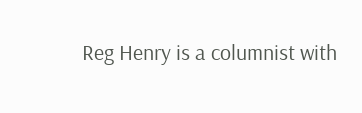Reg Henry is a columnist with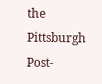the Pittsburgh Post-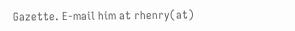Gazette. E-mail him at rhenry(at)